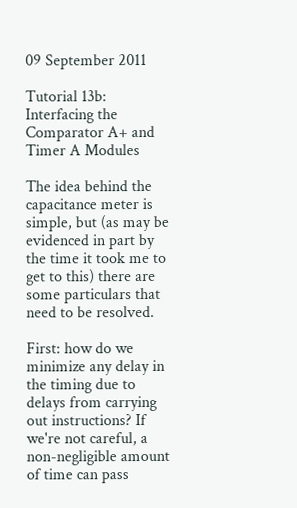09 September 2011

Tutorial 13b: Interfacing the Comparator A+ and Timer A Modules

The idea behind the capacitance meter is simple, but (as may be evidenced in part by the time it took me to get to this) there are some particulars that need to be resolved.

First: how do we minimize any delay in the timing due to delays from carrying out instructions? If we're not careful, a non-negligible amount of time can pass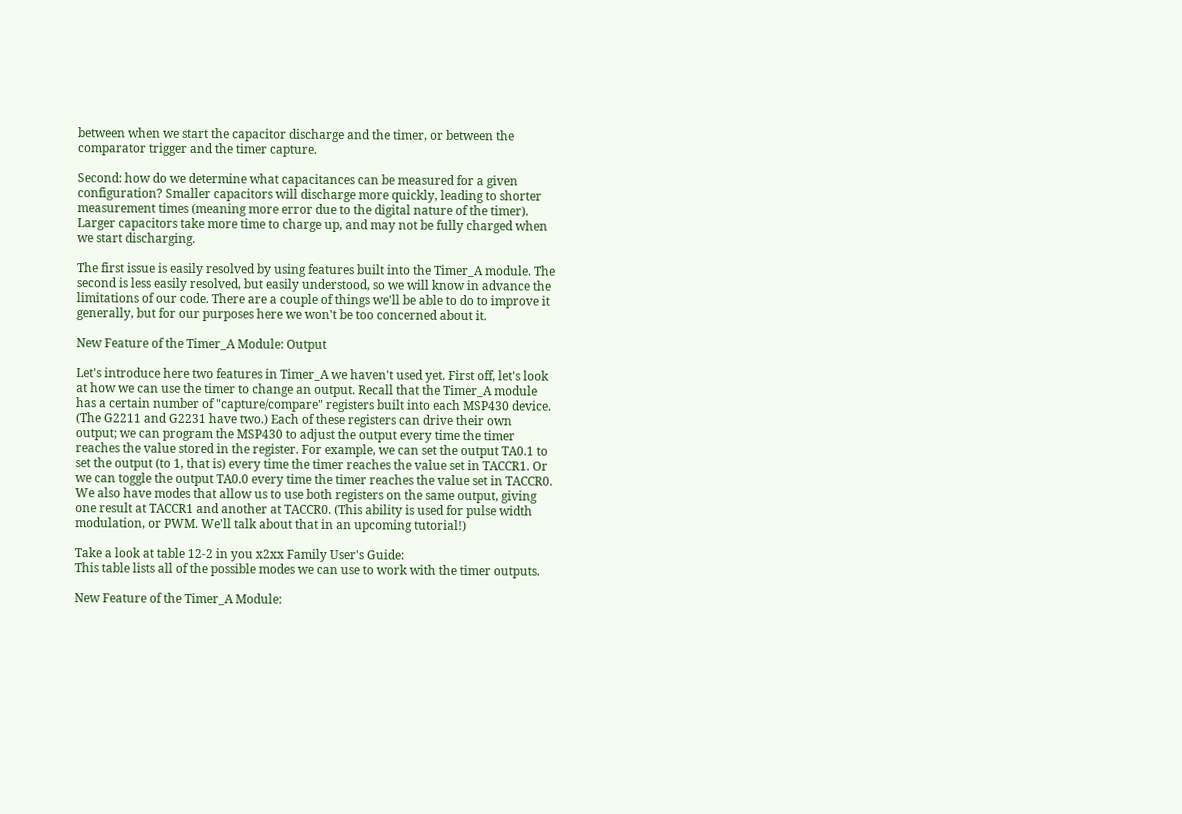between when we start the capacitor discharge and the timer, or between the comparator trigger and the timer capture.

Second: how do we determine what capacitances can be measured for a given configuration? Smaller capacitors will discharge more quickly, leading to shorter measurement times (meaning more error due to the digital nature of the timer). Larger capacitors take more time to charge up, and may not be fully charged when we start discharging.

The first issue is easily resolved by using features built into the Timer_A module. The second is less easily resolved, but easily understood, so we will know in advance the limitations of our code. There are a couple of things we'll be able to do to improve it generally, but for our purposes here we won't be too concerned about it.

New Feature of the Timer_A Module: Output

Let's introduce here two features in Timer_A we haven't used yet. First off, let's look at how we can use the timer to change an output. Recall that the Timer_A module has a certain number of "capture/compare" registers built into each MSP430 device. (The G2211 and G2231 have two.) Each of these registers can drive their own output; we can program the MSP430 to adjust the output every time the timer reaches the value stored in the register. For example, we can set the output TA0.1 to set the output (to 1, that is) every time the timer reaches the value set in TACCR1. Or we can toggle the output TA0.0 every time the timer reaches the value set in TACCR0. We also have modes that allow us to use both registers on the same output, giving one result at TACCR1 and another at TACCR0. (This ability is used for pulse width modulation, or PWM. We'll talk about that in an upcoming tutorial!)

Take a look at table 12-2 in you x2xx Family User's Guide:
This table lists all of the possible modes we can use to work with the timer outputs.

New Feature of the Timer_A Module: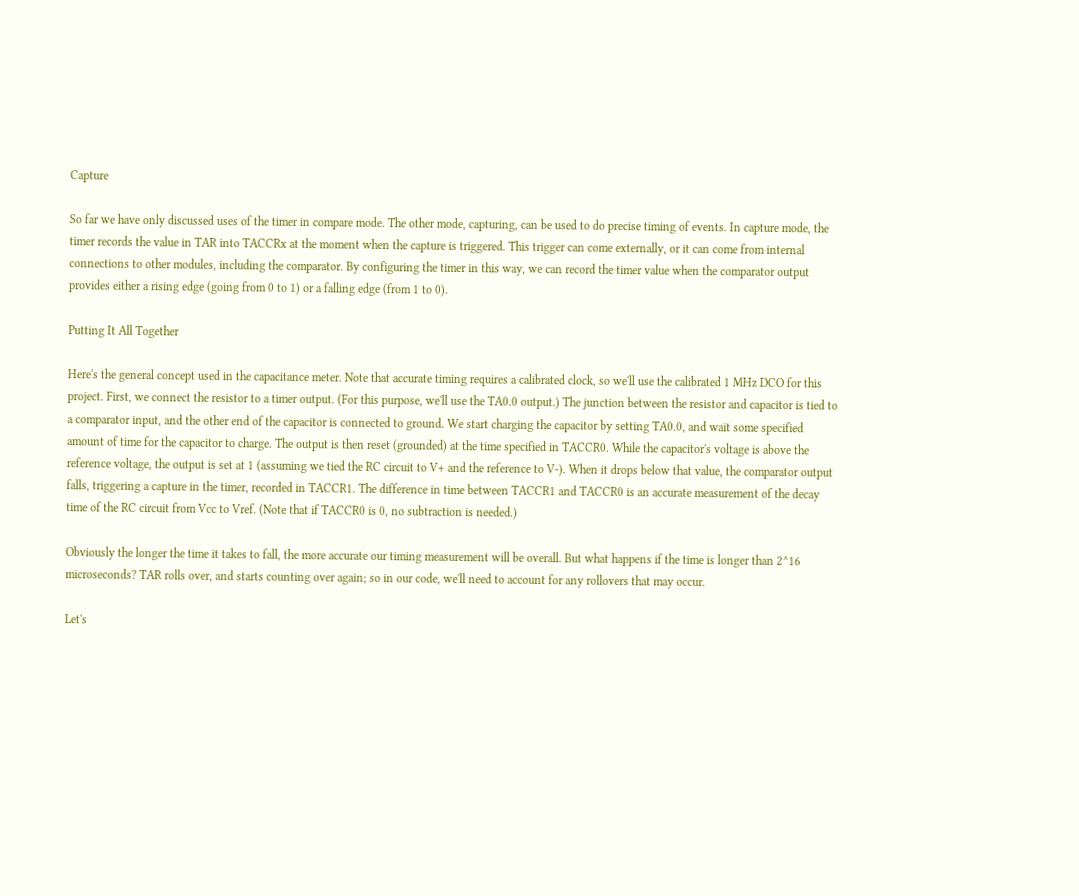Capture

So far we have only discussed uses of the timer in compare mode. The other mode, capturing, can be used to do precise timing of events. In capture mode, the timer records the value in TAR into TACCRx at the moment when the capture is triggered. This trigger can come externally, or it can come from internal connections to other modules, including the comparator. By configuring the timer in this way, we can record the timer value when the comparator output provides either a rising edge (going from 0 to 1) or a falling edge (from 1 to 0).

Putting It All Together

Here's the general concept used in the capacitance meter. Note that accurate timing requires a calibrated clock, so we'll use the calibrated 1 MHz DCO for this project. First, we connect the resistor to a timer output. (For this purpose, we'll use the TA0.0 output.) The junction between the resistor and capacitor is tied to a comparator input, and the other end of the capacitor is connected to ground. We start charging the capacitor by setting TA0.0, and wait some specified amount of time for the capacitor to charge. The output is then reset (grounded) at the time specified in TACCR0. While the capacitor's voltage is above the reference voltage, the output is set at 1 (assuming we tied the RC circuit to V+ and the reference to V-). When it drops below that value, the comparator output falls, triggering a capture in the timer, recorded in TACCR1. The difference in time between TACCR1 and TACCR0 is an accurate measurement of the decay time of the RC circuit from Vcc to Vref. (Note that if TACCR0 is 0, no subtraction is needed.)

Obviously the longer the time it takes to fall, the more accurate our timing measurement will be overall. But what happens if the time is longer than 2^16 microseconds? TAR rolls over, and starts counting over again; so in our code, we'll need to account for any rollovers that may occur.

Let's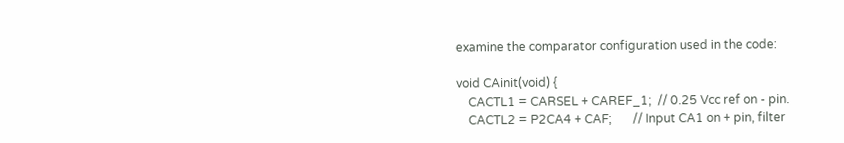examine the comparator configuration used in the code:

void CAinit(void) {
    CACTL1 = CARSEL + CAREF_1;  // 0.25 Vcc ref on - pin.
    CACTL2 = P2CA4 + CAF;       // Input CA1 on + pin, filter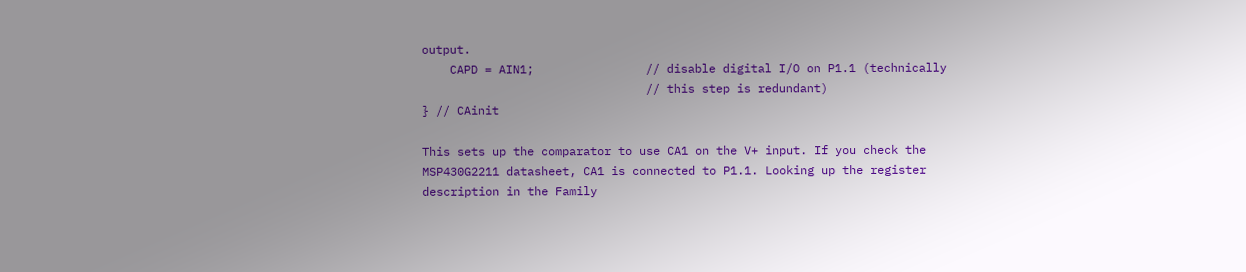output.
    CAPD = AIN1;                // disable digital I/O on P1.1 (technically
                                // this step is redundant)
} // CAinit

This sets up the comparator to use CA1 on the V+ input. If you check the MSP430G2211 datasheet, CA1 is connected to P1.1. Looking up the register description in the Family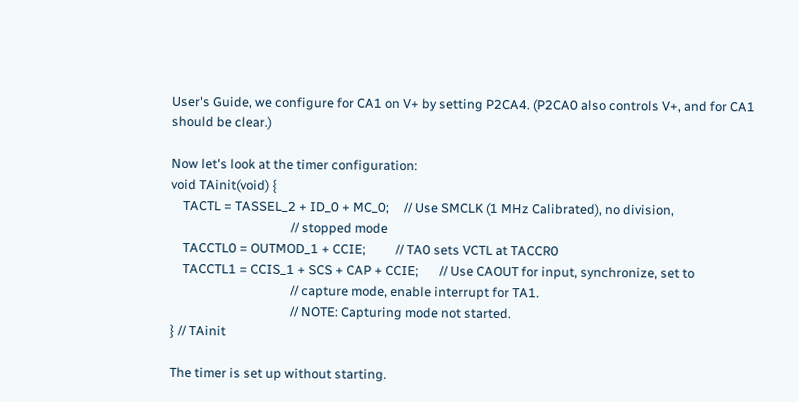User's Guide, we configure for CA1 on V+ by setting P2CA4. (P2CA0 also controls V+, and for CA1 should be clear.)

Now let's look at the timer configuration:
void TAinit(void) {
    TACTL = TASSEL_2 + ID_0 + MC_0;     // Use SMCLK (1 MHz Calibrated), no division,
                                        // stopped mode
    TACCTL0 = OUTMOD_1 + CCIE;          // TA0 sets VCTL at TACCR0
    TACCTL1 = CCIS_1 + SCS + CAP + CCIE;       // Use CAOUT for input, synchronize, set to
                                        // capture mode, enable interrupt for TA1.
                                        // NOTE: Capturing mode not started.
} // TAinit

The timer is set up without starting.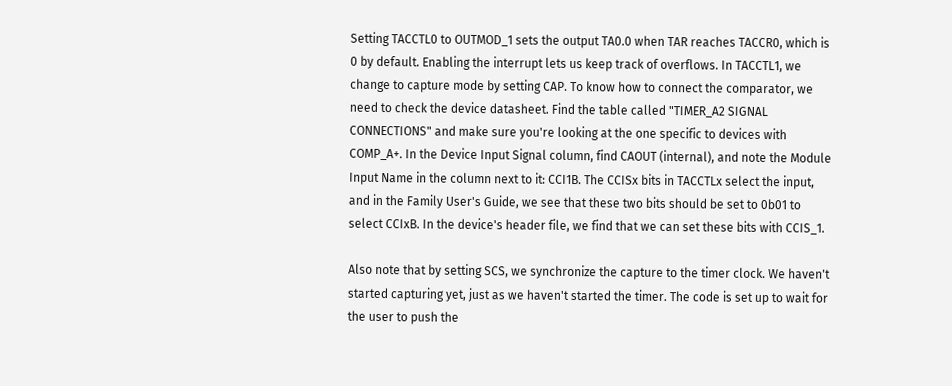Setting TACCTL0 to OUTMOD_1 sets the output TA0.0 when TAR reaches TACCR0, which is 0 by default. Enabling the interrupt lets us keep track of overflows. In TACCTL1, we change to capture mode by setting CAP. To know how to connect the comparator, we need to check the device datasheet. Find the table called "TIMER_A2 SIGNAL CONNECTIONS" and make sure you're looking at the one specific to devices with COMP_A+. In the Device Input Signal column, find CAOUT (internal), and note the Module Input Name in the column next to it: CCI1B. The CCISx bits in TACCTLx select the input, and in the Family User's Guide, we see that these two bits should be set to 0b01 to select CCIxB. In the device's header file, we find that we can set these bits with CCIS_1.

Also note that by setting SCS, we synchronize the capture to the timer clock. We haven't started capturing yet, just as we haven't started the timer. The code is set up to wait for the user to push the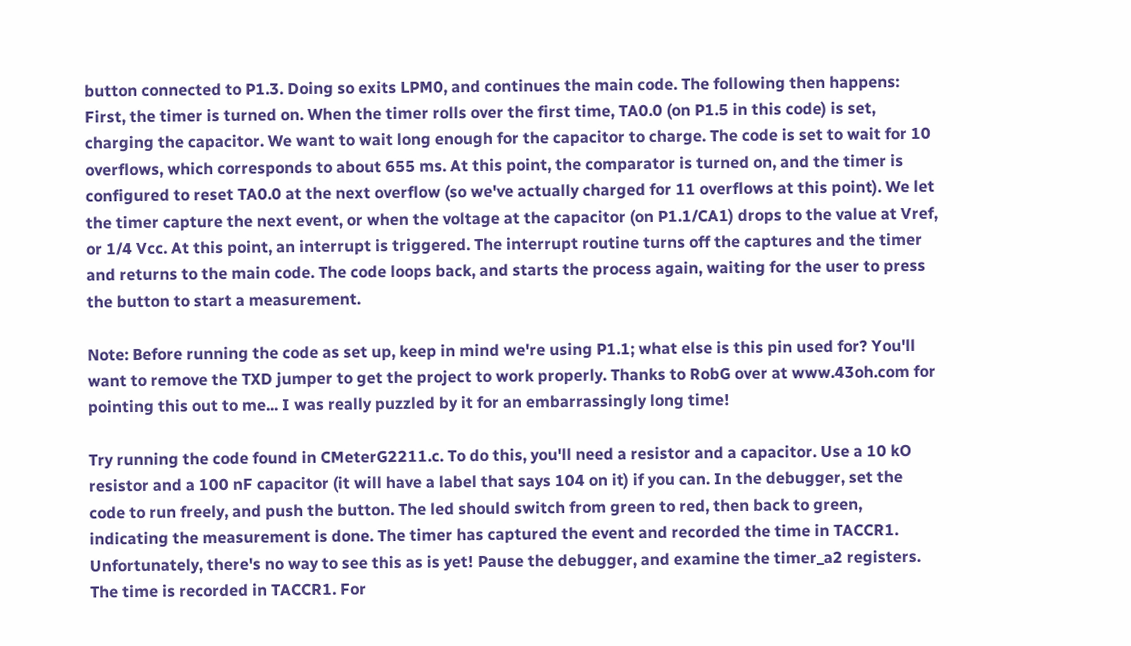button connected to P1.3. Doing so exits LPM0, and continues the main code. The following then happens:
First, the timer is turned on. When the timer rolls over the first time, TA0.0 (on P1.5 in this code) is set, charging the capacitor. We want to wait long enough for the capacitor to charge. The code is set to wait for 10 overflows, which corresponds to about 655 ms. At this point, the comparator is turned on, and the timer is configured to reset TA0.0 at the next overflow (so we've actually charged for 11 overflows at this point). We let the timer capture the next event, or when the voltage at the capacitor (on P1.1/CA1) drops to the value at Vref, or 1/4 Vcc. At this point, an interrupt is triggered. The interrupt routine turns off the captures and the timer and returns to the main code. The code loops back, and starts the process again, waiting for the user to press the button to start a measurement.

Note: Before running the code as set up, keep in mind we're using P1.1; what else is this pin used for? You'll want to remove the TXD jumper to get the project to work properly. Thanks to RobG over at www.43oh.com for pointing this out to me... I was really puzzled by it for an embarrassingly long time!

Try running the code found in CMeterG2211.c. To do this, you'll need a resistor and a capacitor. Use a 10 kO resistor and a 100 nF capacitor (it will have a label that says 104 on it) if you can. In the debugger, set the code to run freely, and push the button. The led should switch from green to red, then back to green, indicating the measurement is done. The timer has captured the event and recorded the time in TACCR1. Unfortunately, there's no way to see this as is yet! Pause the debugger, and examine the timer_a2 registers. The time is recorded in TACCR1. For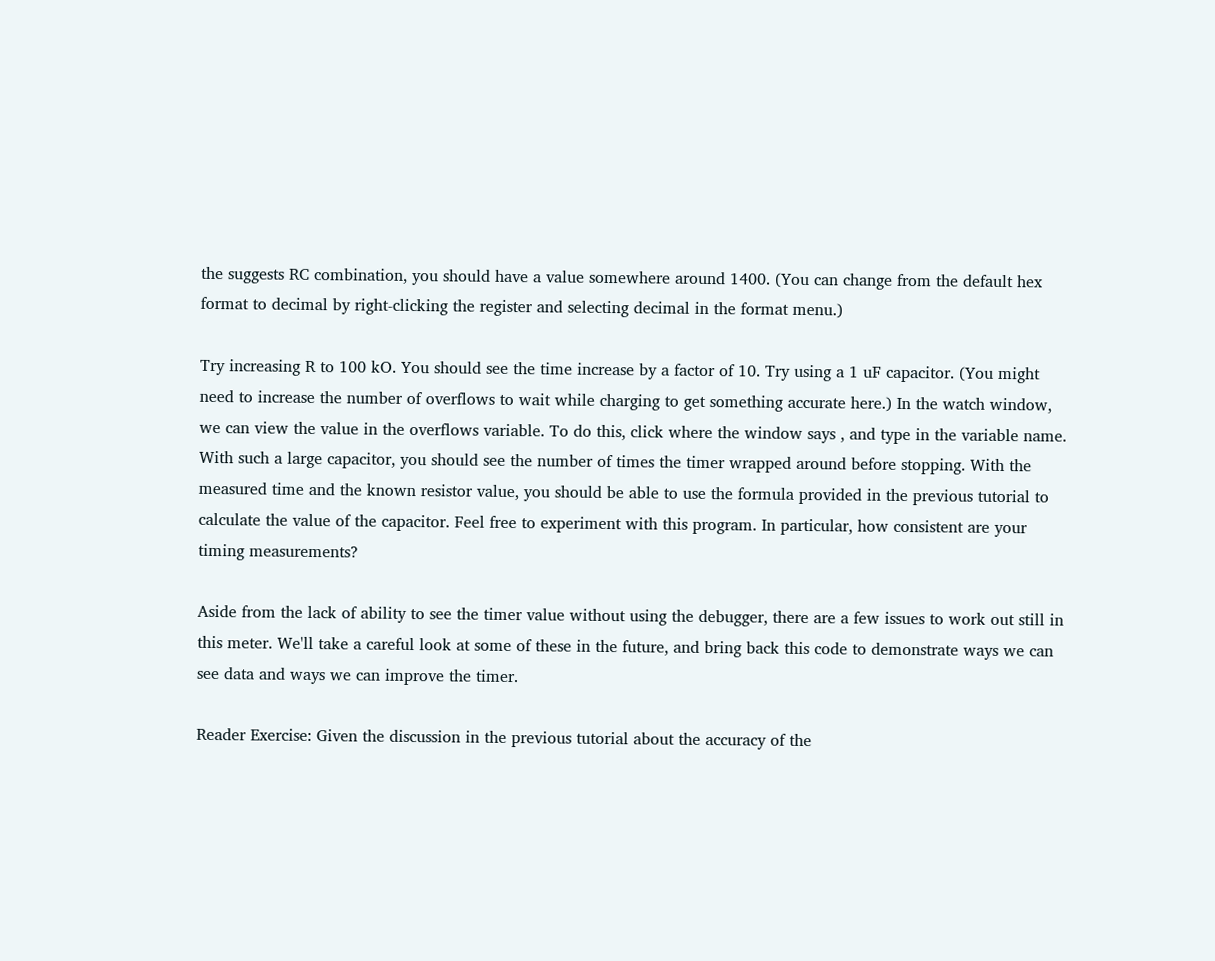the suggests RC combination, you should have a value somewhere around 1400. (You can change from the default hex format to decimal by right-clicking the register and selecting decimal in the format menu.)

Try increasing R to 100 kO. You should see the time increase by a factor of 10. Try using a 1 uF capacitor. (You might need to increase the number of overflows to wait while charging to get something accurate here.) In the watch window, we can view the value in the overflows variable. To do this, click where the window says , and type in the variable name. With such a large capacitor, you should see the number of times the timer wrapped around before stopping. With the measured time and the known resistor value, you should be able to use the formula provided in the previous tutorial to calculate the value of the capacitor. Feel free to experiment with this program. In particular, how consistent are your timing measurements?

Aside from the lack of ability to see the timer value without using the debugger, there are a few issues to work out still in this meter. We'll take a careful look at some of these in the future, and bring back this code to demonstrate ways we can see data and ways we can improve the timer.

Reader Exercise: Given the discussion in the previous tutorial about the accuracy of the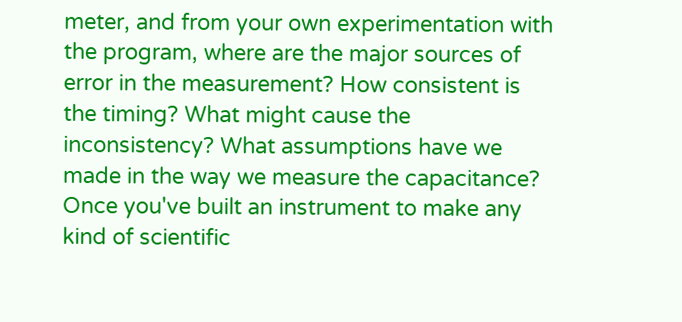meter, and from your own experimentation with the program, where are the major sources of error in the measurement? How consistent is the timing? What might cause the inconsistency? What assumptions have we made in the way we measure the capacitance? Once you've built an instrument to make any kind of scientific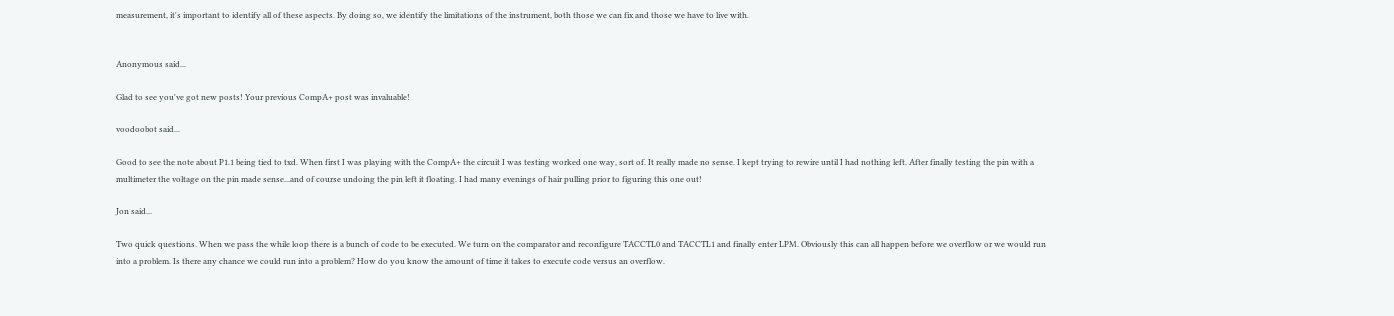measurement, it's important to identify all of these aspects. By doing so, we identify the limitations of the instrument, both those we can fix and those we have to live with.


Anonymous said...

Glad to see you've got new posts! Your previous CompA+ post was invaluable!

voodoobot said...

Good to see the note about P1.1 being tied to txd. When first I was playing with the CompA+ the circuit I was testing worked one way, sort of. It really made no sense. I kept trying to rewire until I had nothing left. After finally testing the pin with a multimeter the voltage on the pin made sense...and of course undoing the pin left it floating. I had many evenings of hair pulling prior to figuring this one out!

Jon said...

Two quick questions. When we pass the while loop there is a bunch of code to be executed. We turn on the comparator and reconfigure TACCTL0 and TACCTL1 and finally enter LPM. Obviously this can all happen before we overflow or we would run into a problem. Is there any chance we could run into a problem? How do you know the amount of time it takes to execute code versus an overflow.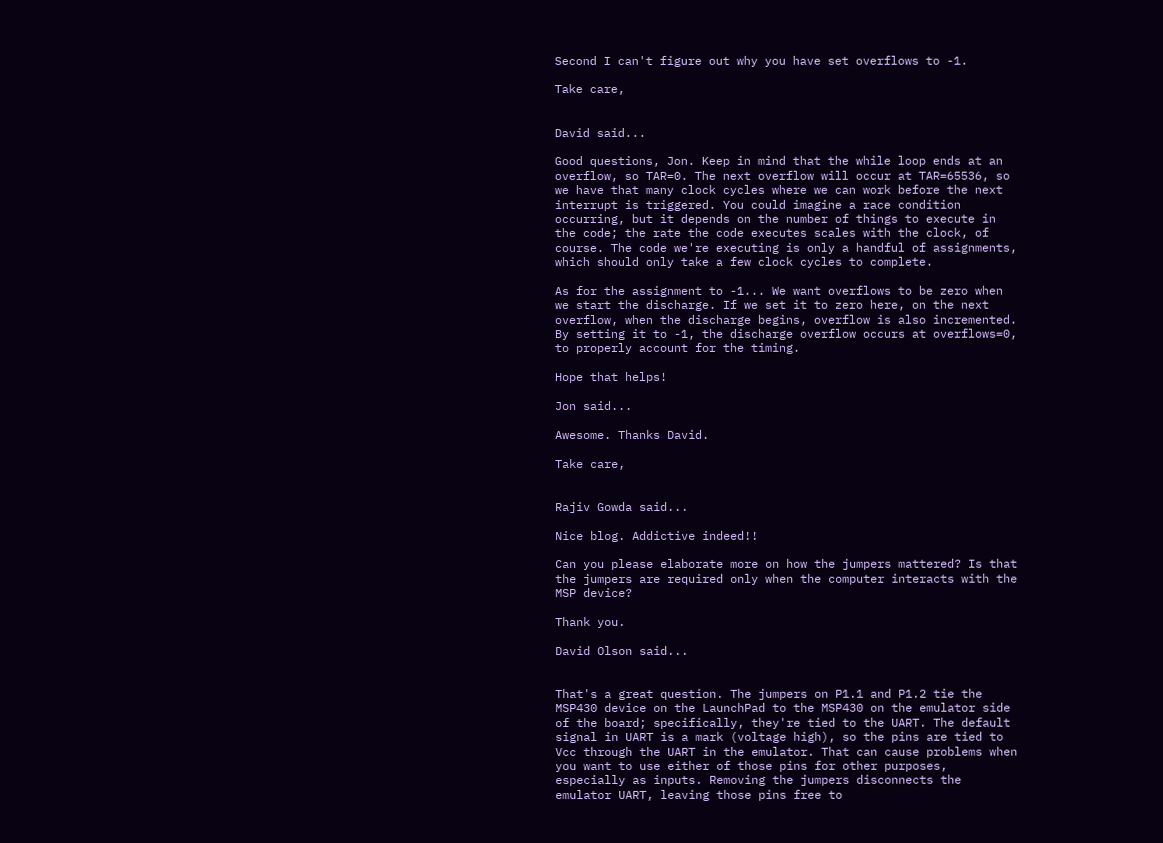Second I can't figure out why you have set overflows to -1.

Take care,


David said...

Good questions, Jon. Keep in mind that the while loop ends at an overflow, so TAR=0. The next overflow will occur at TAR=65536, so we have that many clock cycles where we can work before the next interrupt is triggered. You could imagine a race condition occurring, but it depends on the number of things to execute in the code; the rate the code executes scales with the clock, of course. The code we're executing is only a handful of assignments, which should only take a few clock cycles to complete.

As for the assignment to -1... We want overflows to be zero when we start the discharge. If we set it to zero here, on the next overflow, when the discharge begins, overflow is also incremented. By setting it to -1, the discharge overflow occurs at overflows=0, to properly account for the timing.

Hope that helps!

Jon said...

Awesome. Thanks David.

Take care,


Rajiv Gowda said...

Nice blog. Addictive indeed!!

Can you please elaborate more on how the jumpers mattered? Is that the jumpers are required only when the computer interacts with the MSP device?

Thank you.

David Olson said...


That's a great question. The jumpers on P1.1 and P1.2 tie the MSP430 device on the LaunchPad to the MSP430 on the emulator side of the board; specifically, they're tied to the UART. The default signal in UART is a mark (voltage high), so the pins are tied to Vcc through the UART in the emulator. That can cause problems when you want to use either of those pins for other purposes, especially as inputs. Removing the jumpers disconnects the emulator UART, leaving those pins free to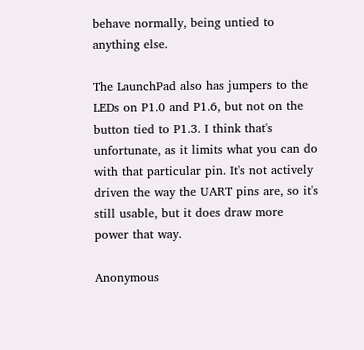behave normally, being untied to anything else.

The LaunchPad also has jumpers to the LEDs on P1.0 and P1.6, but not on the button tied to P1.3. I think that's unfortunate, as it limits what you can do with that particular pin. It's not actively driven the way the UART pins are, so it's still usable, but it does draw more power that way.

Anonymous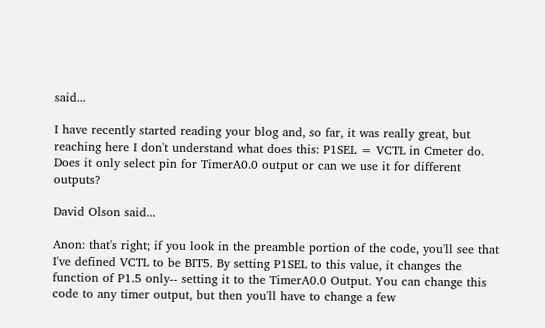said...

I have recently started reading your blog and, so far, it was really great, but reaching here I don't understand what does this: P1SEL = VCTL in Cmeter do. Does it only select pin for TimerA0.0 output or can we use it for different outputs?

David Olson said...

Anon: that's right; if you look in the preamble portion of the code, you'll see that I've defined VCTL to be BIT5. By setting P1SEL to this value, it changes the function of P1.5 only-- setting it to the TimerA0.0 Output. You can change this code to any timer output, but then you'll have to change a few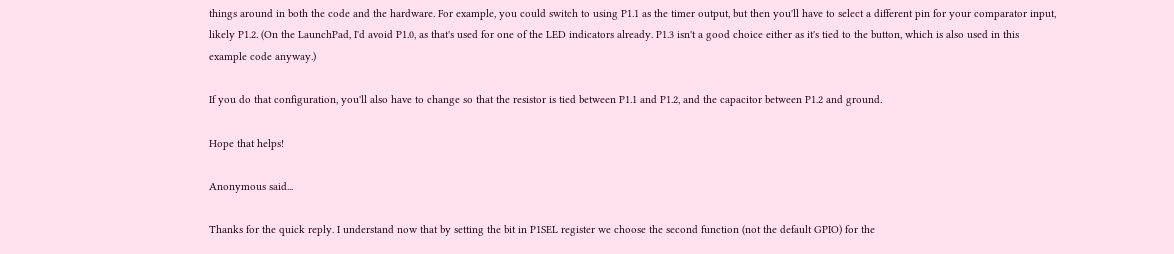things around in both the code and the hardware. For example, you could switch to using P1.1 as the timer output, but then you'll have to select a different pin for your comparator input, likely P1.2. (On the LaunchPad, I'd avoid P1.0, as that's used for one of the LED indicators already. P1.3 isn't a good choice either as it's tied to the button, which is also used in this example code anyway.)

If you do that configuration, you'll also have to change so that the resistor is tied between P1.1 and P1.2, and the capacitor between P1.2 and ground.

Hope that helps!

Anonymous said...

Thanks for the quick reply. I understand now that by setting the bit in P1SEL register we choose the second function (not the default GPIO) for the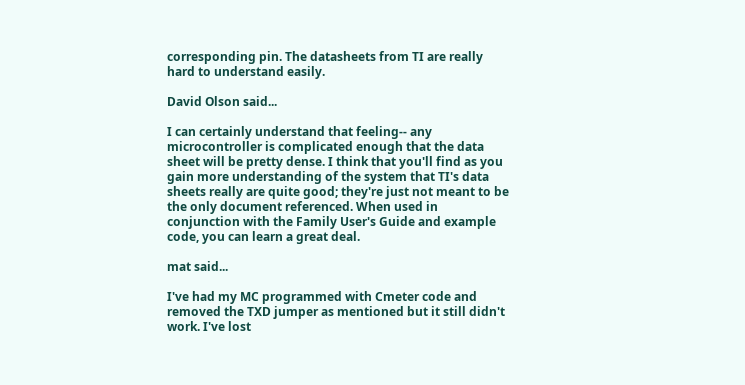corresponding pin. The datasheets from TI are really hard to understand easily.

David Olson said...

I can certainly understand that feeling-- any microcontroller is complicated enough that the data sheet will be pretty dense. I think that you'll find as you gain more understanding of the system that TI's data sheets really are quite good; they're just not meant to be the only document referenced. When used in conjunction with the Family User's Guide and example code, you can learn a great deal.

mat said...

I've had my MC programmed with Cmeter code and removed the TXD jumper as mentioned but it still didn't work. I've lost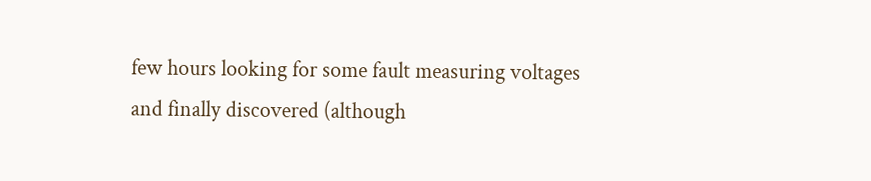few hours looking for some fault measuring voltages and finally discovered (although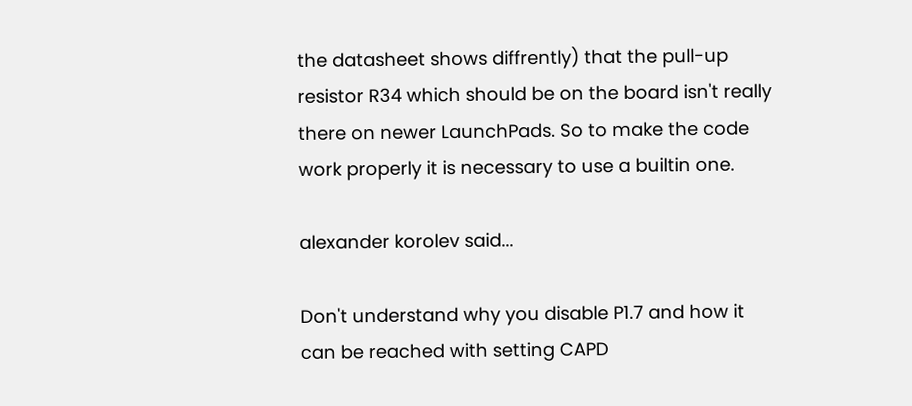the datasheet shows diffrently) that the pull-up resistor R34 which should be on the board isn't really there on newer LaunchPads. So to make the code work properly it is necessary to use a builtin one.

alexander korolev said...

Don't understand why you disable P1.7 and how it can be reached with setting CAPD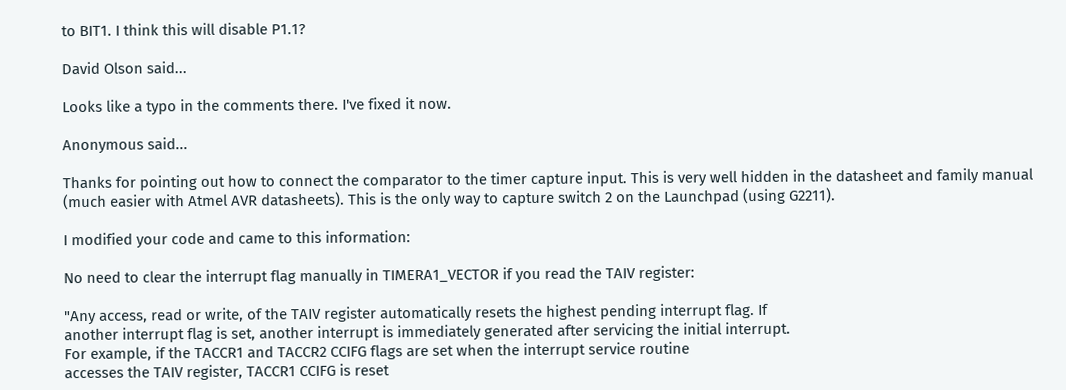to BIT1. I think this will disable P1.1?

David Olson said...

Looks like a typo in the comments there. I've fixed it now.

Anonymous said...

Thanks for pointing out how to connect the comparator to the timer capture input. This is very well hidden in the datasheet and family manual (much easier with Atmel AVR datasheets). This is the only way to capture switch 2 on the Launchpad (using G2211).

I modified your code and came to this information:

No need to clear the interrupt flag manually in TIMERA1_VECTOR if you read the TAIV register:

"Any access, read or write, of the TAIV register automatically resets the highest pending interrupt flag. If
another interrupt flag is set, another interrupt is immediately generated after servicing the initial interrupt.
For example, if the TACCR1 and TACCR2 CCIFG flags are set when the interrupt service routine
accesses the TAIV register, TACCR1 CCIFG is reset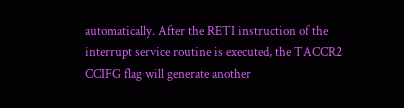automatically. After the RETI instruction of the
interrupt service routine is executed, the TACCR2 CCIFG flag will generate another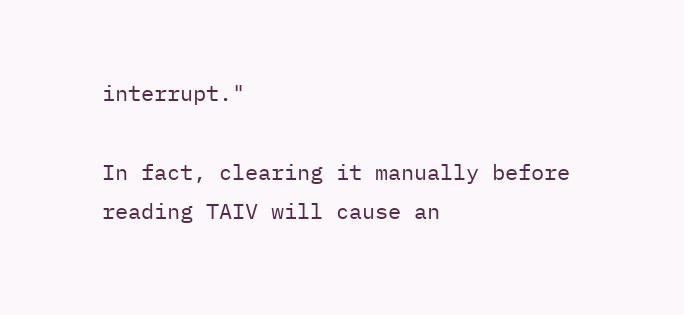interrupt."

In fact, clearing it manually before reading TAIV will cause an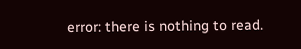error: there is nothing to read.